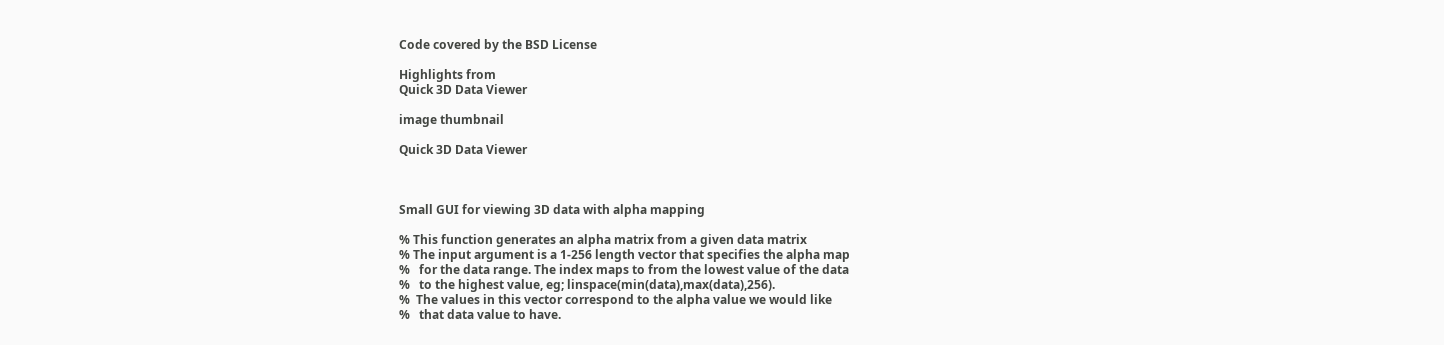Code covered by the BSD License

Highlights from
Quick 3D Data Viewer

image thumbnail

Quick 3D Data Viewer



Small GUI for viewing 3D data with alpha mapping

% This function generates an alpha matrix from a given data matrix
% The input argument is a 1-256 length vector that specifies the alpha map
%   for the data range. The index maps to from the lowest value of the data
%   to the highest value, eg; linspace(min(data),max(data),256).
%  The values in this vector correspond to the alpha value we would like
%   that data value to have.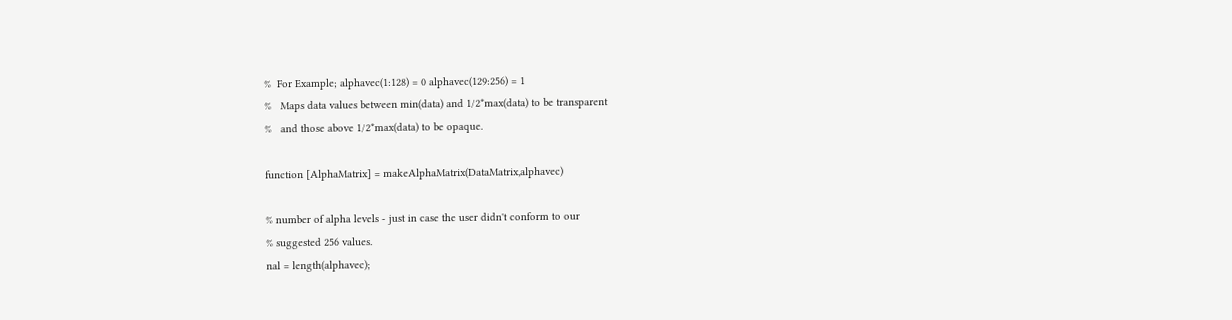%  For Example; alphavec(1:128) = 0 alphavec(129:256) = 1
%   Maps data values between min(data) and 1/2*max(data) to be transparent
%   and those above 1/2*max(data) to be opaque.

function [AlphaMatrix] = makeAlphaMatrix(DataMatrix,alphavec)

% number of alpha levels - just in case the user didn't conform to our
% suggested 256 values.
nal = length(alphavec);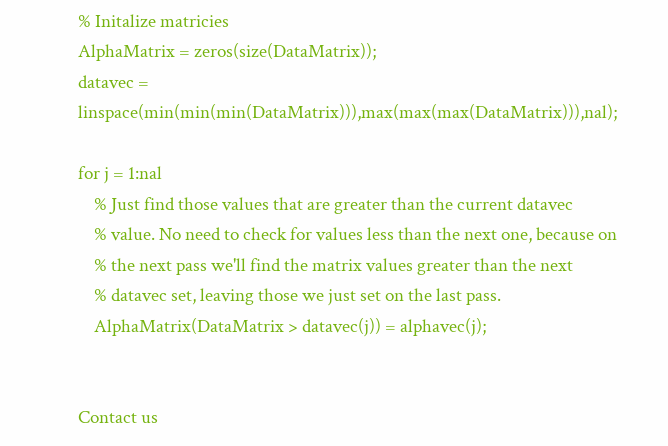% Initalize matricies
AlphaMatrix = zeros(size(DataMatrix));
datavec = linspace(min(min(min(DataMatrix))),max(max(max(DataMatrix))),nal);

for j = 1:nal
    % Just find those values that are greater than the current datavec
    % value. No need to check for values less than the next one, because on
    % the next pass we'll find the matrix values greater than the next
    % datavec set, leaving those we just set on the last pass.
    AlphaMatrix(DataMatrix > datavec(j)) = alphavec(j);


Contact us